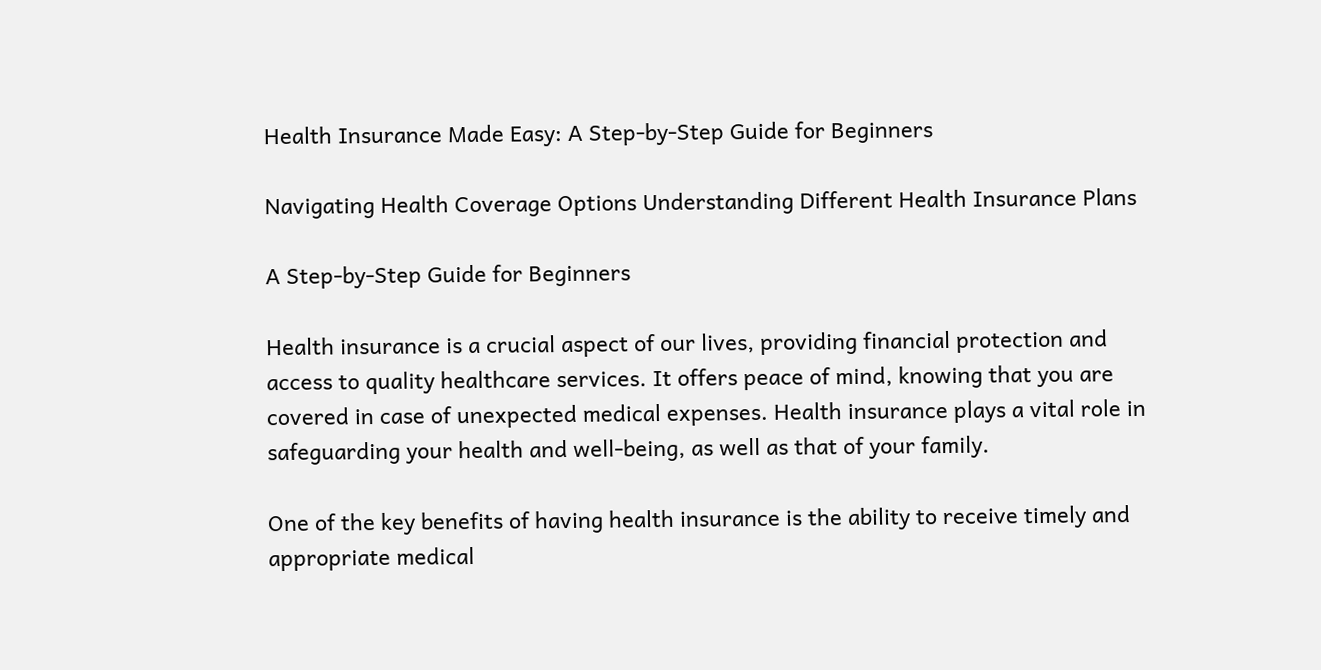Health Insurance Made Easy: A Step-by-Step Guide for Beginners

Navigating Health Coverage Options Understanding Different Health Insurance Plans

A Step-by-Step Guide for Beginners

Health insurance is a crucial aspect of our lives, providing financial protection and access to quality healthcare services. It offers peace of mind, knowing that you are covered in case of unexpected medical expenses. Health insurance plays a vital role in safeguarding your health and well-being, as well as that of your family.

One of the key benefits of having health insurance is the ability to receive timely and appropriate medical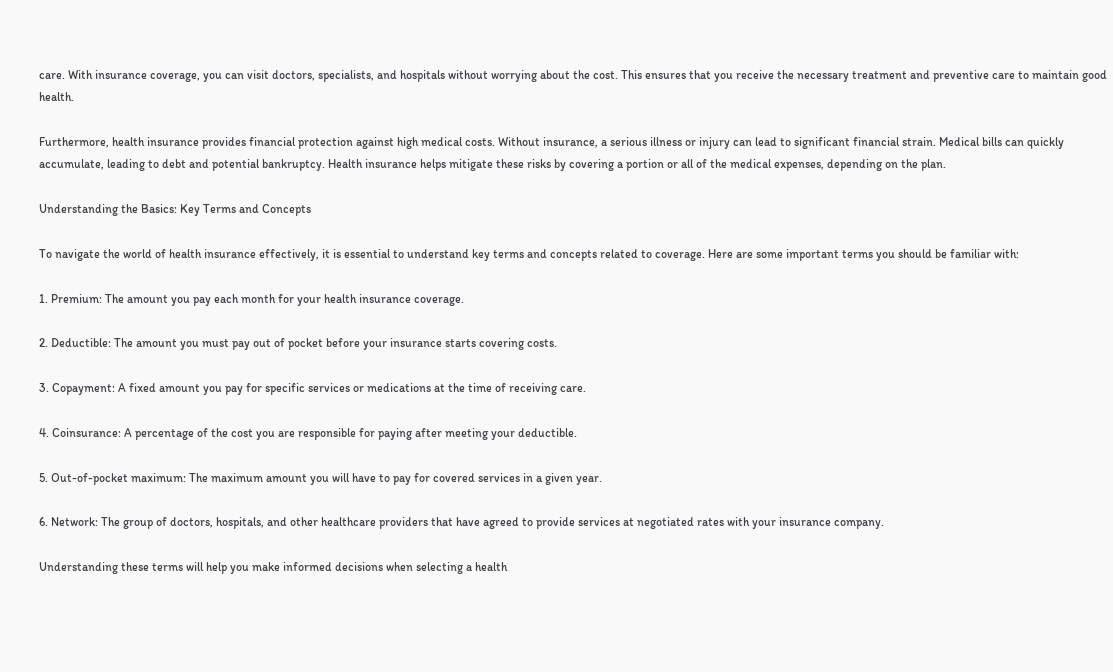care. With insurance coverage, you can visit doctors, specialists, and hospitals without worrying about the cost. This ensures that you receive the necessary treatment and preventive care to maintain good health.

Furthermore, health insurance provides financial protection against high medical costs. Without insurance, a serious illness or injury can lead to significant financial strain. Medical bills can quickly accumulate, leading to debt and potential bankruptcy. Health insurance helps mitigate these risks by covering a portion or all of the medical expenses, depending on the plan.

Understanding the Basics: Key Terms and Concepts

To navigate the world of health insurance effectively, it is essential to understand key terms and concepts related to coverage. Here are some important terms you should be familiar with:

1. Premium: The amount you pay each month for your health insurance coverage.

2. Deductible: The amount you must pay out of pocket before your insurance starts covering costs.

3. Copayment: A fixed amount you pay for specific services or medications at the time of receiving care.

4. Coinsurance: A percentage of the cost you are responsible for paying after meeting your deductible.

5. Out-of-pocket maximum: The maximum amount you will have to pay for covered services in a given year.

6. Network: The group of doctors, hospitals, and other healthcare providers that have agreed to provide services at negotiated rates with your insurance company.

Understanding these terms will help you make informed decisions when selecting a health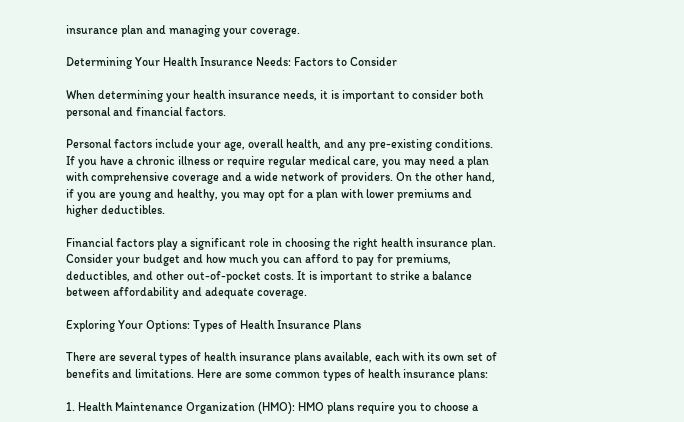insurance plan and managing your coverage.

Determining Your Health Insurance Needs: Factors to Consider

When determining your health insurance needs, it is important to consider both personal and financial factors.

Personal factors include your age, overall health, and any pre-existing conditions. If you have a chronic illness or require regular medical care, you may need a plan with comprehensive coverage and a wide network of providers. On the other hand, if you are young and healthy, you may opt for a plan with lower premiums and higher deductibles.

Financial factors play a significant role in choosing the right health insurance plan. Consider your budget and how much you can afford to pay for premiums, deductibles, and other out-of-pocket costs. It is important to strike a balance between affordability and adequate coverage.

Exploring Your Options: Types of Health Insurance Plans

There are several types of health insurance plans available, each with its own set of benefits and limitations. Here are some common types of health insurance plans:

1. Health Maintenance Organization (HMO): HMO plans require you to choose a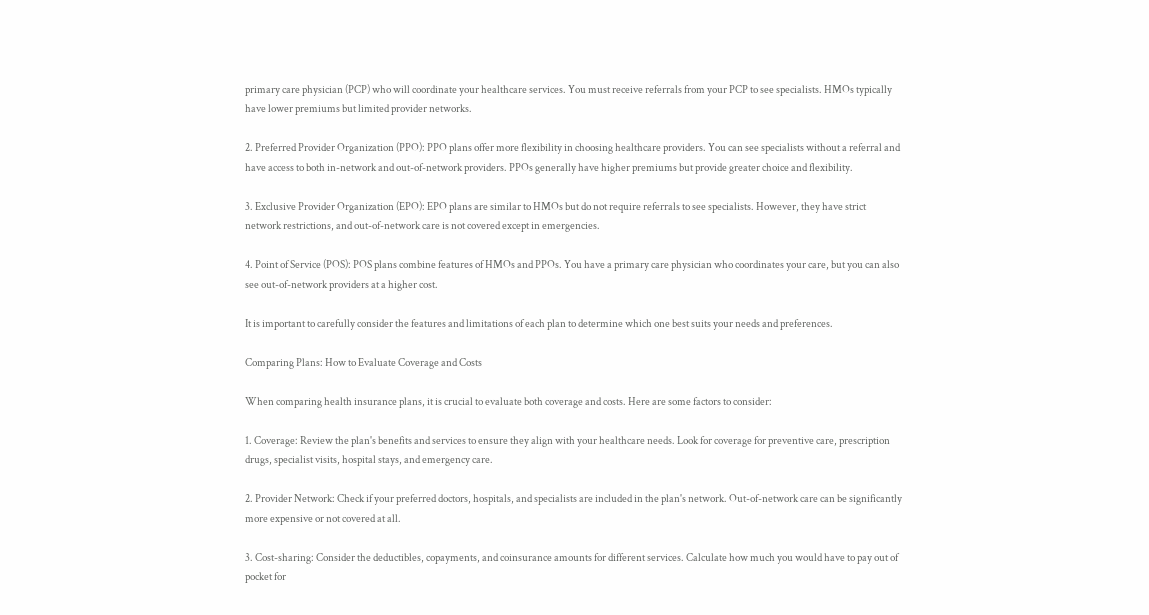primary care physician (PCP) who will coordinate your healthcare services. You must receive referrals from your PCP to see specialists. HMOs typically have lower premiums but limited provider networks.

2. Preferred Provider Organization (PPO): PPO plans offer more flexibility in choosing healthcare providers. You can see specialists without a referral and have access to both in-network and out-of-network providers. PPOs generally have higher premiums but provide greater choice and flexibility.

3. Exclusive Provider Organization (EPO): EPO plans are similar to HMOs but do not require referrals to see specialists. However, they have strict network restrictions, and out-of-network care is not covered except in emergencies.

4. Point of Service (POS): POS plans combine features of HMOs and PPOs. You have a primary care physician who coordinates your care, but you can also see out-of-network providers at a higher cost.

It is important to carefully consider the features and limitations of each plan to determine which one best suits your needs and preferences.

Comparing Plans: How to Evaluate Coverage and Costs

When comparing health insurance plans, it is crucial to evaluate both coverage and costs. Here are some factors to consider:

1. Coverage: Review the plan's benefits and services to ensure they align with your healthcare needs. Look for coverage for preventive care, prescription drugs, specialist visits, hospital stays, and emergency care.

2. Provider Network: Check if your preferred doctors, hospitals, and specialists are included in the plan's network. Out-of-network care can be significantly more expensive or not covered at all.

3. Cost-sharing: Consider the deductibles, copayments, and coinsurance amounts for different services. Calculate how much you would have to pay out of pocket for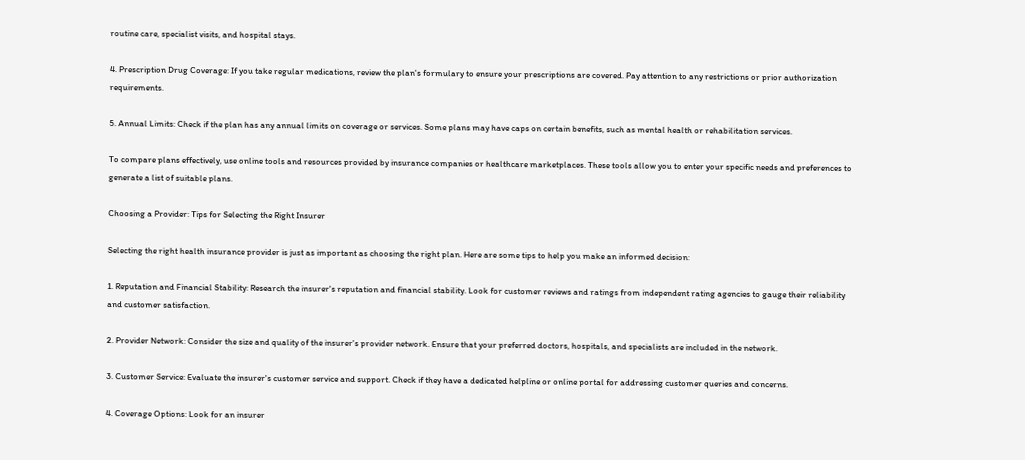routine care, specialist visits, and hospital stays.

4. Prescription Drug Coverage: If you take regular medications, review the plan's formulary to ensure your prescriptions are covered. Pay attention to any restrictions or prior authorization requirements.

5. Annual Limits: Check if the plan has any annual limits on coverage or services. Some plans may have caps on certain benefits, such as mental health or rehabilitation services.

To compare plans effectively, use online tools and resources provided by insurance companies or healthcare marketplaces. These tools allow you to enter your specific needs and preferences to generate a list of suitable plans.

Choosing a Provider: Tips for Selecting the Right Insurer

Selecting the right health insurance provider is just as important as choosing the right plan. Here are some tips to help you make an informed decision:

1. Reputation and Financial Stability: Research the insurer's reputation and financial stability. Look for customer reviews and ratings from independent rating agencies to gauge their reliability and customer satisfaction.

2. Provider Network: Consider the size and quality of the insurer's provider network. Ensure that your preferred doctors, hospitals, and specialists are included in the network.

3. Customer Service: Evaluate the insurer's customer service and support. Check if they have a dedicated helpline or online portal for addressing customer queries and concerns.

4. Coverage Options: Look for an insurer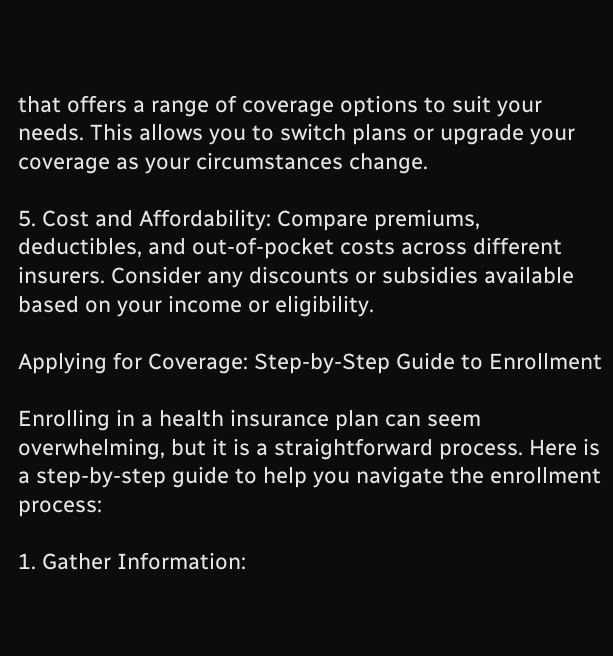that offers a range of coverage options to suit your needs. This allows you to switch plans or upgrade your coverage as your circumstances change.

5. Cost and Affordability: Compare premiums, deductibles, and out-of-pocket costs across different insurers. Consider any discounts or subsidies available based on your income or eligibility.

Applying for Coverage: Step-by-Step Guide to Enrollment

Enrolling in a health insurance plan can seem overwhelming, but it is a straightforward process. Here is a step-by-step guide to help you navigate the enrollment process:

1. Gather Information: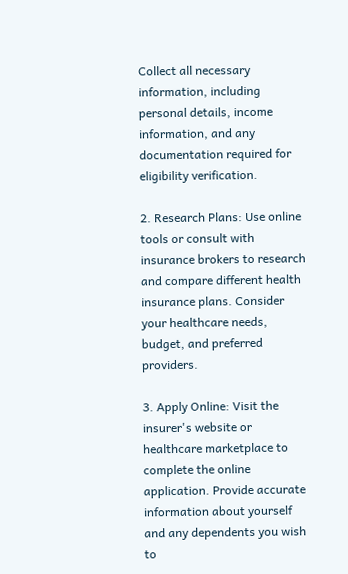Collect all necessary information, including personal details, income information, and any documentation required for eligibility verification.

2. Research Plans: Use online tools or consult with insurance brokers to research and compare different health insurance plans. Consider your healthcare needs, budget, and preferred providers.

3. Apply Online: Visit the insurer's website or healthcare marketplace to complete the online application. Provide accurate information about yourself and any dependents you wish to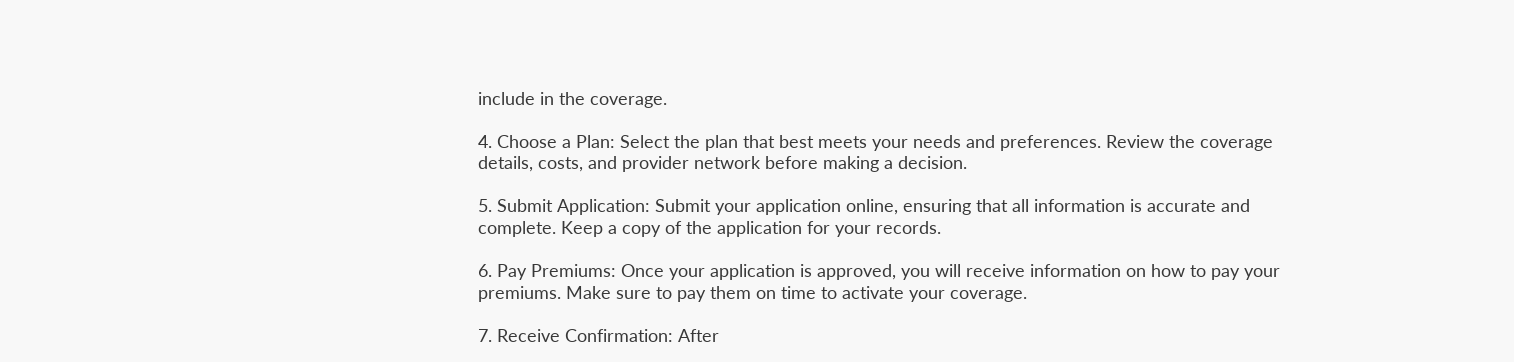include in the coverage.

4. Choose a Plan: Select the plan that best meets your needs and preferences. Review the coverage details, costs, and provider network before making a decision.

5. Submit Application: Submit your application online, ensuring that all information is accurate and complete. Keep a copy of the application for your records.

6. Pay Premiums: Once your application is approved, you will receive information on how to pay your premiums. Make sure to pay them on time to activate your coverage.

7. Receive Confirmation: After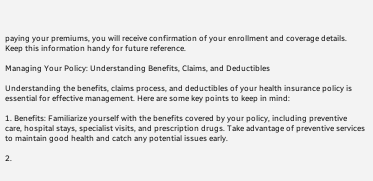paying your premiums, you will receive confirmation of your enrollment and coverage details. Keep this information handy for future reference.

Managing Your Policy: Understanding Benefits, Claims, and Deductibles

Understanding the benefits, claims process, and deductibles of your health insurance policy is essential for effective management. Here are some key points to keep in mind:

1. Benefits: Familiarize yourself with the benefits covered by your policy, including preventive care, hospital stays, specialist visits, and prescription drugs. Take advantage of preventive services to maintain good health and catch any potential issues early.

2.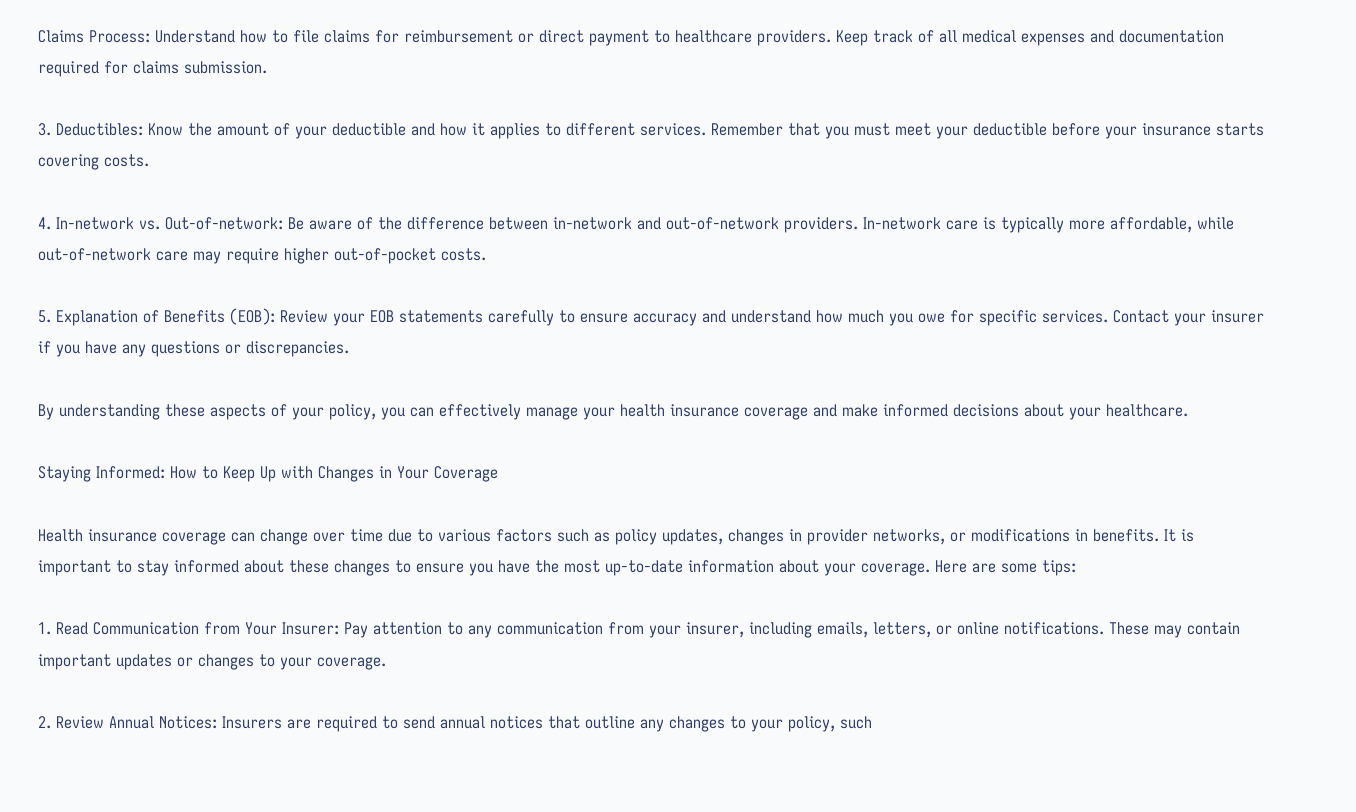Claims Process: Understand how to file claims for reimbursement or direct payment to healthcare providers. Keep track of all medical expenses and documentation required for claims submission.

3. Deductibles: Know the amount of your deductible and how it applies to different services. Remember that you must meet your deductible before your insurance starts covering costs.

4. In-network vs. Out-of-network: Be aware of the difference between in-network and out-of-network providers. In-network care is typically more affordable, while out-of-network care may require higher out-of-pocket costs.

5. Explanation of Benefits (EOB): Review your EOB statements carefully to ensure accuracy and understand how much you owe for specific services. Contact your insurer if you have any questions or discrepancies.

By understanding these aspects of your policy, you can effectively manage your health insurance coverage and make informed decisions about your healthcare.

Staying Informed: How to Keep Up with Changes in Your Coverage

Health insurance coverage can change over time due to various factors such as policy updates, changes in provider networks, or modifications in benefits. It is important to stay informed about these changes to ensure you have the most up-to-date information about your coverage. Here are some tips:

1. Read Communication from Your Insurer: Pay attention to any communication from your insurer, including emails, letters, or online notifications. These may contain important updates or changes to your coverage.

2. Review Annual Notices: Insurers are required to send annual notices that outline any changes to your policy, such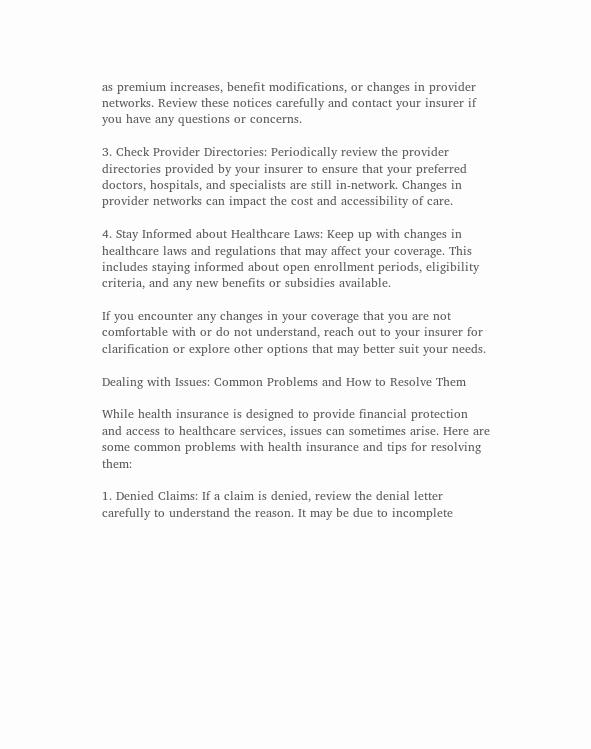as premium increases, benefit modifications, or changes in provider networks. Review these notices carefully and contact your insurer if you have any questions or concerns.

3. Check Provider Directories: Periodically review the provider directories provided by your insurer to ensure that your preferred doctors, hospitals, and specialists are still in-network. Changes in provider networks can impact the cost and accessibility of care.

4. Stay Informed about Healthcare Laws: Keep up with changes in healthcare laws and regulations that may affect your coverage. This includes staying informed about open enrollment periods, eligibility criteria, and any new benefits or subsidies available.

If you encounter any changes in your coverage that you are not comfortable with or do not understand, reach out to your insurer for clarification or explore other options that may better suit your needs.

Dealing with Issues: Common Problems and How to Resolve Them

While health insurance is designed to provide financial protection and access to healthcare services, issues can sometimes arise. Here are some common problems with health insurance and tips for resolving them:

1. Denied Claims: If a claim is denied, review the denial letter carefully to understand the reason. It may be due to incomplete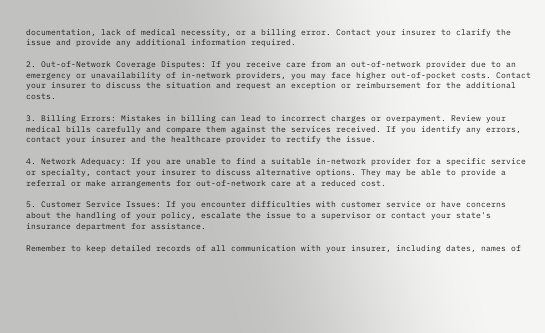documentation, lack of medical necessity, or a billing error. Contact your insurer to clarify the issue and provide any additional information required.

2. Out-of-Network Coverage Disputes: If you receive care from an out-of-network provider due to an emergency or unavailability of in-network providers, you may face higher out-of-pocket costs. Contact your insurer to discuss the situation and request an exception or reimbursement for the additional costs.

3. Billing Errors: Mistakes in billing can lead to incorrect charges or overpayment. Review your medical bills carefully and compare them against the services received. If you identify any errors, contact your insurer and the healthcare provider to rectify the issue.

4. Network Adequacy: If you are unable to find a suitable in-network provider for a specific service or specialty, contact your insurer to discuss alternative options. They may be able to provide a referral or make arrangements for out-of-network care at a reduced cost.

5. Customer Service Issues: If you encounter difficulties with customer service or have concerns about the handling of your policy, escalate the issue to a supervisor or contact your state's insurance department for assistance.

Remember to keep detailed records of all communication with your insurer, including dates, names of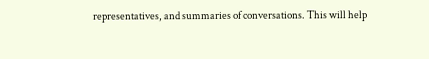representatives, and summaries of conversations. This will help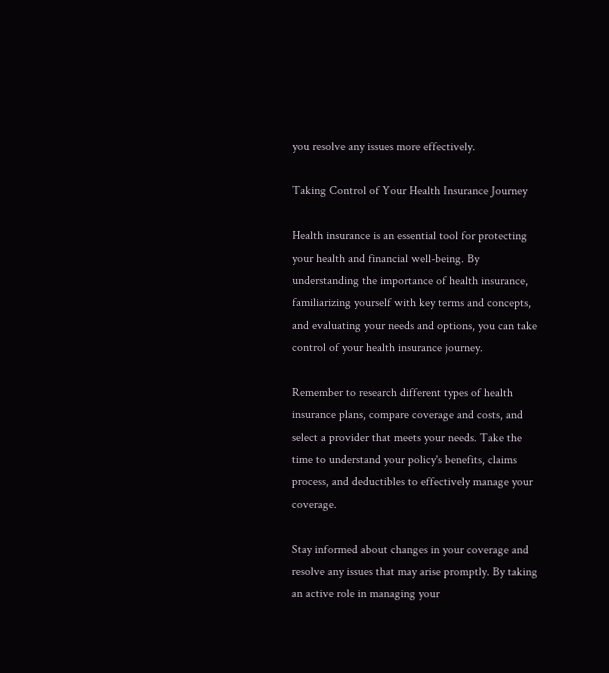you resolve any issues more effectively.

Taking Control of Your Health Insurance Journey

Health insurance is an essential tool for protecting your health and financial well-being. By understanding the importance of health insurance, familiarizing yourself with key terms and concepts, and evaluating your needs and options, you can take control of your health insurance journey.

Remember to research different types of health insurance plans, compare coverage and costs, and select a provider that meets your needs. Take the time to understand your policy's benefits, claims process, and deductibles to effectively manage your coverage.

Stay informed about changes in your coverage and resolve any issues that may arise promptly. By taking an active role in managing your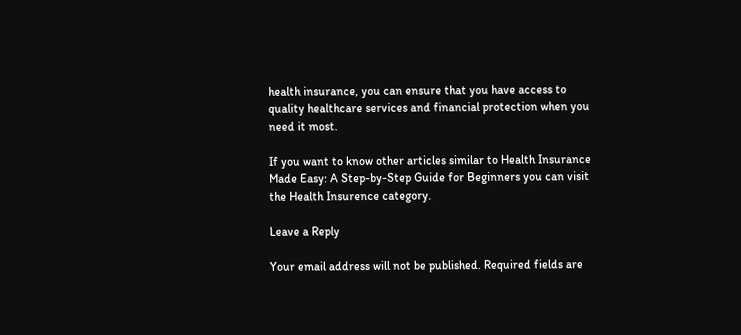health insurance, you can ensure that you have access to quality healthcare services and financial protection when you need it most.

If you want to know other articles similar to Health Insurance Made Easy: A Step-by-Step Guide for Beginners you can visit the Health Insurence category.

Leave a Reply

Your email address will not be published. Required fields are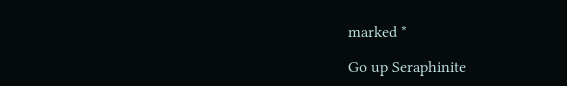marked *

Go up Seraphinite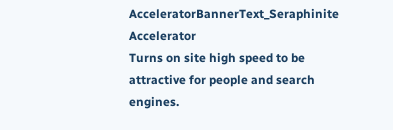AcceleratorBannerText_Seraphinite Accelerator
Turns on site high speed to be attractive for people and search engines.